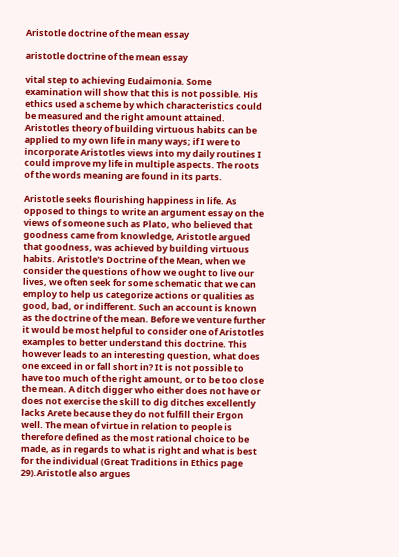Aristotle doctrine of the mean essay

aristotle doctrine of the mean essay

vital step to achieving Eudaimonia. Some examination will show that this is not possible. His ethics used a scheme by which characteristics could be measured and the right amount attained. Aristotles theory of building virtuous habits can be applied to my own life in many ways; if I were to incorporate Aristotles views into my daily routines I could improve my life in multiple aspects. The roots of the words meaning are found in its parts.

Aristotle seeks flourishing happiness in life. As opposed to things to write an argument essay on the views of someone such as Plato, who believed that goodness came from knowledge, Aristotle argued that goodness, was achieved by building virtuous habits. Aristotle's Doctrine of the Mean, when we consider the questions of how we ought to live our lives, we often seek for some schematic that we can employ to help us categorize actions or qualities as good, bad, or indifferent. Such an account is known as the doctrine of the mean. Before we venture further it would be most helpful to consider one of Aristotles examples to better understand this doctrine. This however leads to an interesting question, what does one exceed in or fall short in? It is not possible to have too much of the right amount, or to be too close the mean. A ditch digger who either does not have or does not exercise the skill to dig ditches excellently lacks Arete because they do not fulfill their Ergon well. The mean of virtue in relation to people is therefore defined as the most rational choice to be made, as in regards to what is right and what is best for the individual (Great Traditions in Ethics page 29).Aristotle also argues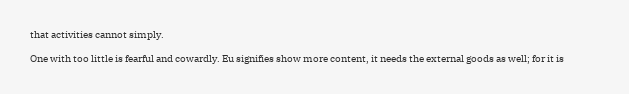that activities cannot simply.

One with too little is fearful and cowardly. Eu signifies show more content, it needs the external goods as well; for it is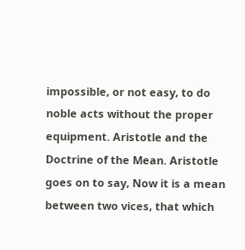impossible, or not easy, to do noble acts without the proper equipment. Aristotle and the Doctrine of the Mean. Aristotle goes on to say, Now it is a mean between two vices, that which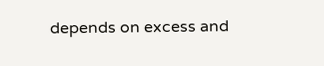depends on excess and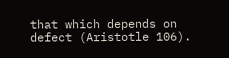that which depends on defect (Aristotle 106).